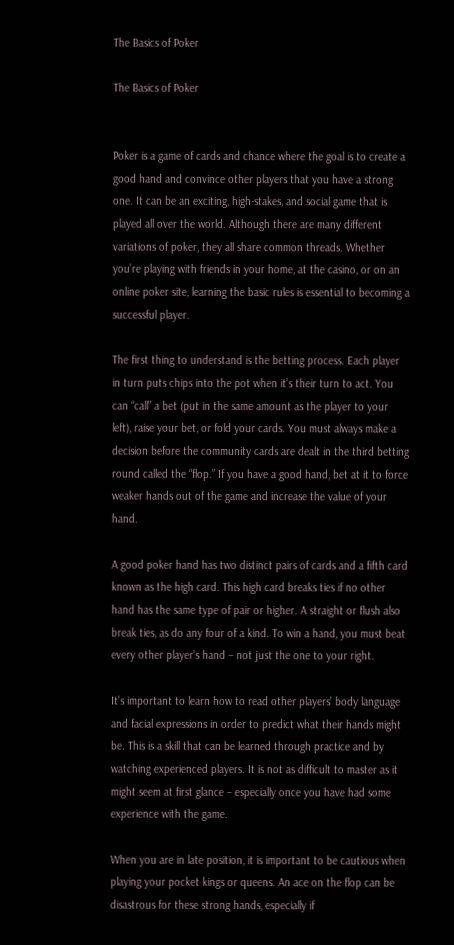The Basics of Poker

The Basics of Poker


Poker is a game of cards and chance where the goal is to create a good hand and convince other players that you have a strong one. It can be an exciting, high-stakes, and social game that is played all over the world. Although there are many different variations of poker, they all share common threads. Whether you’re playing with friends in your home, at the casino, or on an online poker site, learning the basic rules is essential to becoming a successful player.

The first thing to understand is the betting process. Each player in turn puts chips into the pot when it’s their turn to act. You can “call” a bet (put in the same amount as the player to your left), raise your bet, or fold your cards. You must always make a decision before the community cards are dealt in the third betting round called the “flop.” If you have a good hand, bet at it to force weaker hands out of the game and increase the value of your hand.

A good poker hand has two distinct pairs of cards and a fifth card known as the high card. This high card breaks ties if no other hand has the same type of pair or higher. A straight or flush also break ties, as do any four of a kind. To win a hand, you must beat every other player’s hand – not just the one to your right.

It’s important to learn how to read other players’ body language and facial expressions in order to predict what their hands might be. This is a skill that can be learned through practice and by watching experienced players. It is not as difficult to master as it might seem at first glance – especially once you have had some experience with the game.

When you are in late position, it is important to be cautious when playing your pocket kings or queens. An ace on the flop can be disastrous for these strong hands, especially if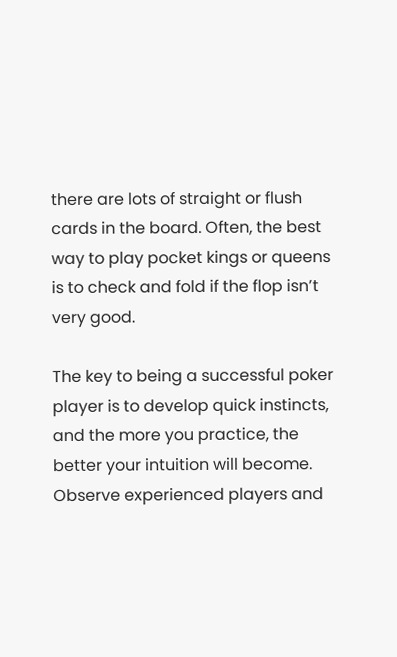there are lots of straight or flush cards in the board. Often, the best way to play pocket kings or queens is to check and fold if the flop isn’t very good.

The key to being a successful poker player is to develop quick instincts, and the more you practice, the better your intuition will become. Observe experienced players and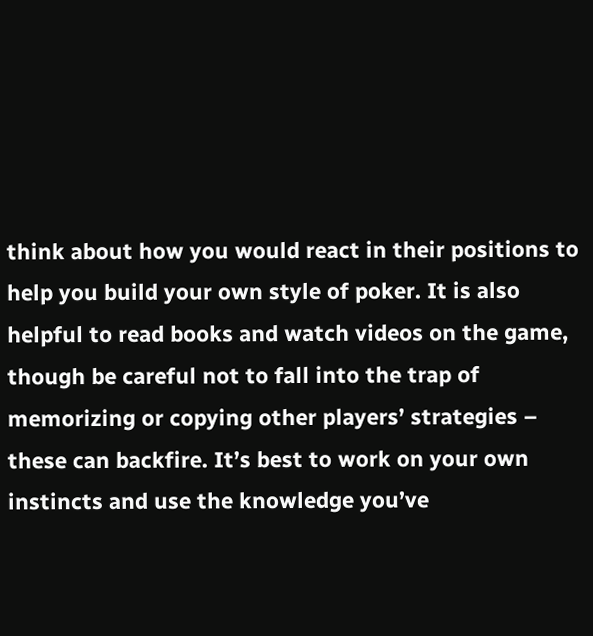think about how you would react in their positions to help you build your own style of poker. It is also helpful to read books and watch videos on the game, though be careful not to fall into the trap of memorizing or copying other players’ strategies – these can backfire. It’s best to work on your own instincts and use the knowledge you’ve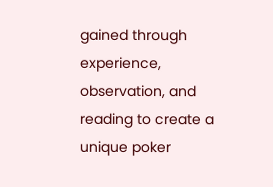gained through experience, observation, and reading to create a unique poker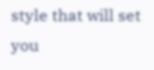style that will set you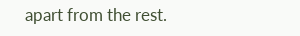apart from the rest.